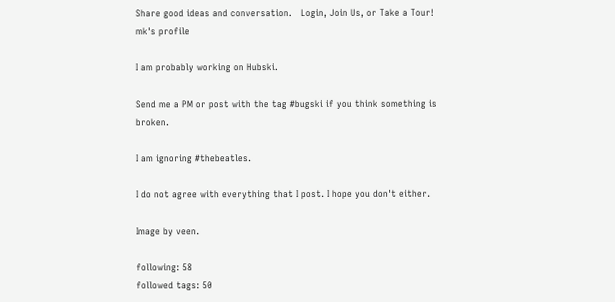Share good ideas and conversation.   Login, Join Us, or Take a Tour!
mk's profile

I am probably working on Hubski.

Send me a PM or post with the tag #bugski if you think something is broken.

I am ignoring #thebeatles.

I do not agree with everything that I post. I hope you don't either.

Image by veen.

following: 58
followed tags: 50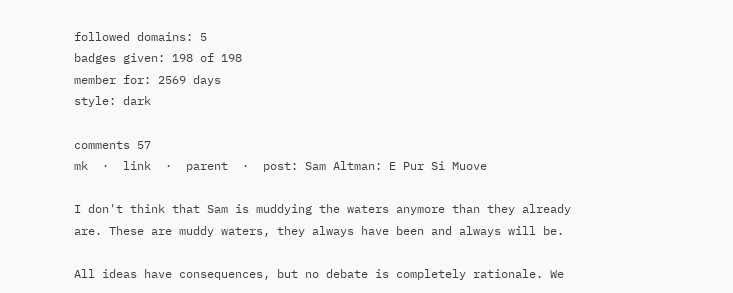followed domains: 5
badges given: 198 of 198
member for: 2569 days
style: dark

comments 57
mk  ·  link  ·  parent  ·  post: Sam Altman: E Pur Si Muove

I don't think that Sam is muddying the waters anymore than they already are. These are muddy waters, they always have been and always will be.

All ideas have consequences, but no debate is completely rationale. We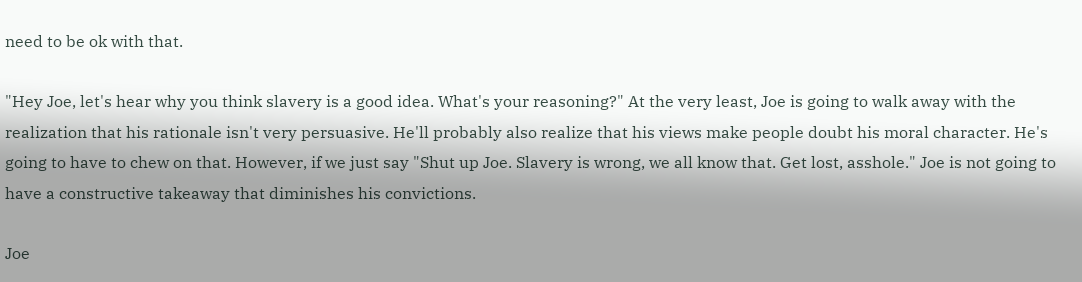need to be ok with that.

"Hey Joe, let's hear why you think slavery is a good idea. What's your reasoning?" At the very least, Joe is going to walk away with the realization that his rationale isn't very persuasive. He'll probably also realize that his views make people doubt his moral character. He's going to have to chew on that. However, if we just say "Shut up Joe. Slavery is wrong, we all know that. Get lost, asshole." Joe is not going to have a constructive takeaway that diminishes his convictions.

Joe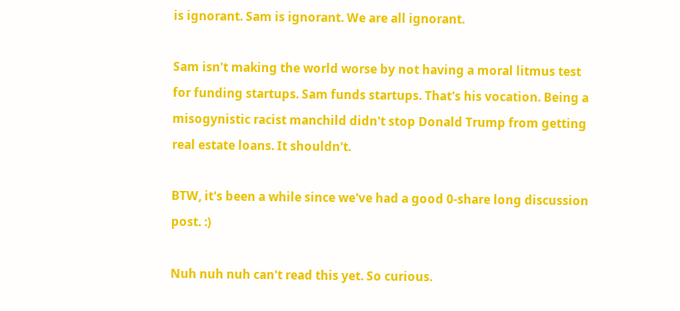is ignorant. Sam is ignorant. We are all ignorant.

Sam isn't making the world worse by not having a moral litmus test for funding startups. Sam funds startups. That's his vocation. Being a misogynistic racist manchild didn't stop Donald Trump from getting real estate loans. It shouldn't.

BTW, it's been a while since we've had a good 0-share long discussion post. :)

Nuh nuh nuh can't read this yet. So curious.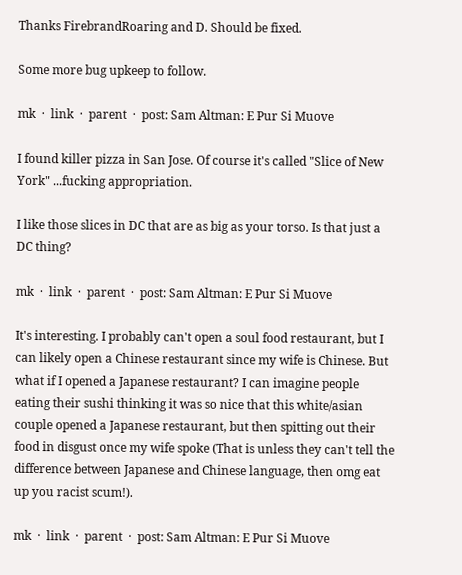Thanks FirebrandRoaring and D. Should be fixed.

Some more bug upkeep to follow.

mk  ·  link  ·  parent  ·  post: Sam Altman: E Pur Si Muove

I found killer pizza in San Jose. Of course it's called "Slice of New York" ...fucking appropriation.

I like those slices in DC that are as big as your torso. Is that just a DC thing?

mk  ·  link  ·  parent  ·  post: Sam Altman: E Pur Si Muove

It's interesting. I probably can't open a soul food restaurant, but I can likely open a Chinese restaurant since my wife is Chinese. But what if I opened a Japanese restaurant? I can imagine people eating their sushi thinking it was so nice that this white/asian couple opened a Japanese restaurant, but then spitting out their food in disgust once my wife spoke (That is unless they can't tell the difference between Japanese and Chinese language, then omg eat up you racist scum!).

mk  ·  link  ·  parent  ·  post: Sam Altman: E Pur Si Muove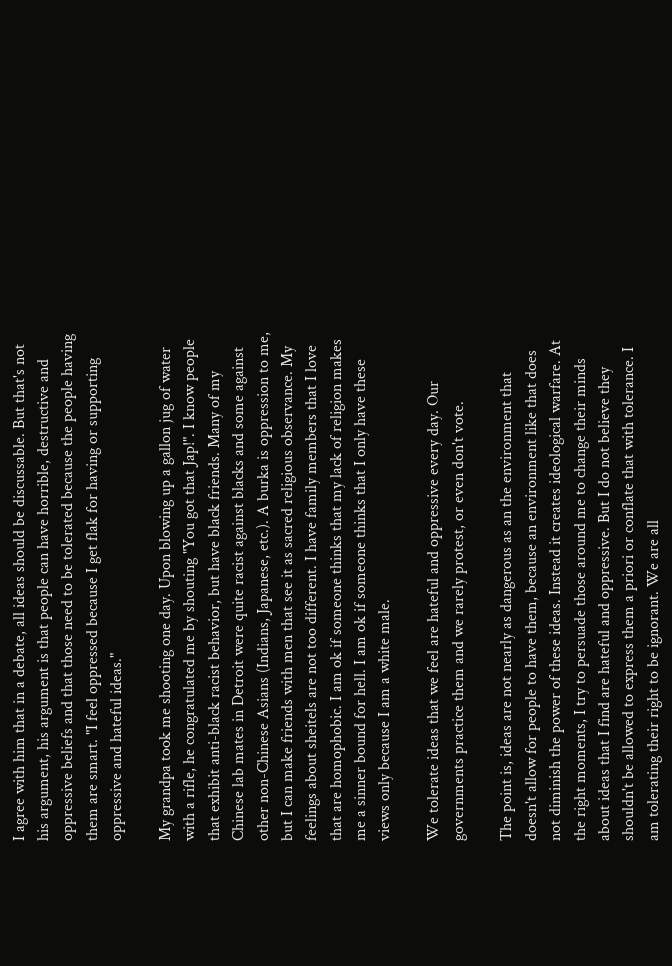I agree with him that in a debate, all ideas should be discussable. But that's not his argument, his argument is that people can have horrible, destructive and oppressive beliefs and that those need to be tolerated because the people having them are smart. "I feel oppressed because I get flak for having or supporting oppressive and hateful ideas."

My grandpa took me shooting one day. Upon blowing up a gallon jug of water with a rifle, he congratulated me by shouting "You got that Jap!". I know people that exhibit anti-black racist behavior, but have black friends. Many of my Chinese lab mates in Detroit were quite racist against blacks and some against other non-Chinese Asians (Indians, Japanese, etc.). A burka is oppression to me, but I can make friends with men that see it as sacred religious observance. My feelings about sheitels are not too different. I have family members that I love that are homophobic. I am ok if someone thinks that my lack of religion makes me a sinner bound for hell. I am ok if someone thinks that I only have these views only because I am a white male.

We tolerate ideas that we feel are hateful and oppressive every day. Our governments practice them and we rarely protest, or even don't vote.

The point is, ideas are not nearly as dangerous as an the environment that doesn't allow for people to have them, because an environment like that does not diminish the power of these ideas. Instead it creates ideological warfare. At the right moments, I try to persuade those around me to change their minds about ideas that I find are hateful and oppressive. But I do not believe they shouldn't be allowed to express them a priori or conflate that with tolerance. I am tolerating their right to be ignorant. We are all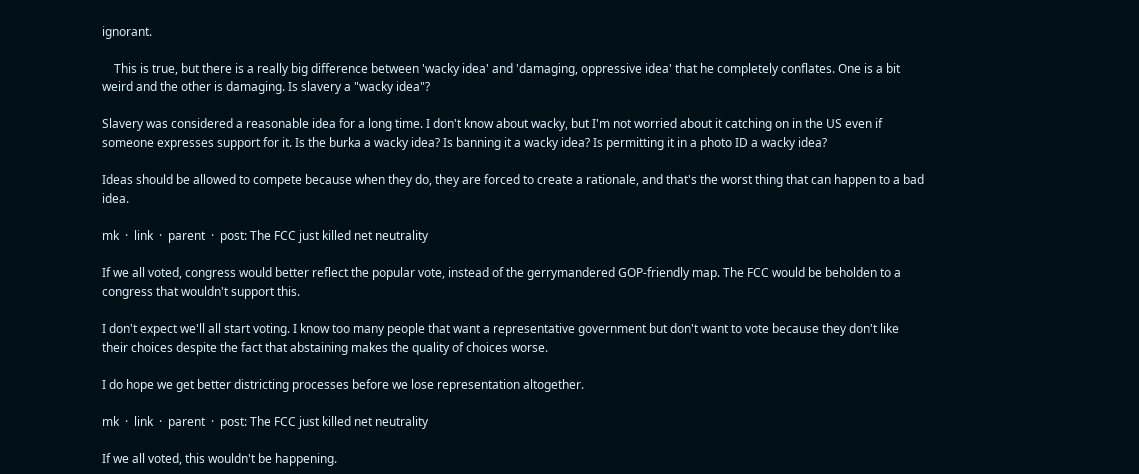ignorant.

    This is true, but there is a really big difference between 'wacky idea' and 'damaging, oppressive idea' that he completely conflates. One is a bit weird and the other is damaging. Is slavery a "wacky idea"?

Slavery was considered a reasonable idea for a long time. I don't know about wacky, but I'm not worried about it catching on in the US even if someone expresses support for it. Is the burka a wacky idea? Is banning it a wacky idea? Is permitting it in a photo ID a wacky idea?

Ideas should be allowed to compete because when they do, they are forced to create a rationale, and that's the worst thing that can happen to a bad idea.

mk  ·  link  ·  parent  ·  post: The FCC just killed net neutrality

If we all voted, congress would better reflect the popular vote, instead of the gerrymandered GOP-friendly map. The FCC would be beholden to a congress that wouldn't support this.

I don't expect we'll all start voting. I know too many people that want a representative government but don't want to vote because they don't like their choices despite the fact that abstaining makes the quality of choices worse.

I do hope we get better districting processes before we lose representation altogether.

mk  ·  link  ·  parent  ·  post: The FCC just killed net neutrality

If we all voted, this wouldn't be happening.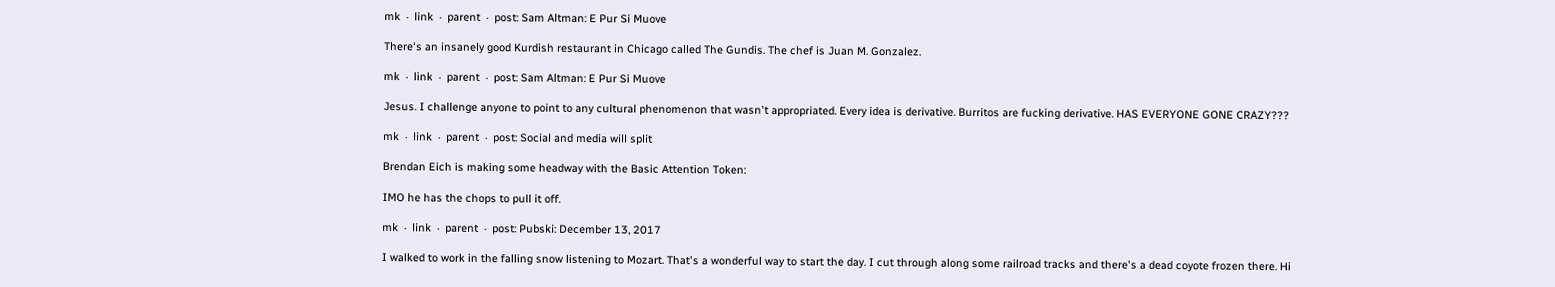mk  ·  link  ·  parent  ·  post: Sam Altman: E Pur Si Muove

There's an insanely good Kurdish restaurant in Chicago called The Gundis. The chef is Juan M. Gonzalez.

mk  ·  link  ·  parent  ·  post: Sam Altman: E Pur Si Muove

Jesus. I challenge anyone to point to any cultural phenomenon that wasn't appropriated. Every idea is derivative. Burritos are fucking derivative. HAS EVERYONE GONE CRAZY???

mk  ·  link  ·  parent  ·  post: Social and media will split

Brendan Eich is making some headway with the Basic Attention Token:

IMO he has the chops to pull it off.

mk  ·  link  ·  parent  ·  post: Pubski: December 13, 2017

I walked to work in the falling snow listening to Mozart. That's a wonderful way to start the day. I cut through along some railroad tracks and there's a dead coyote frozen there. Hi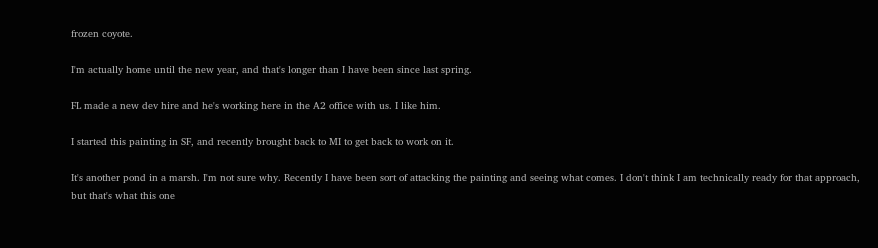frozen coyote.

I'm actually home until the new year, and that's longer than I have been since last spring.

FL made a new dev hire and he's working here in the A2 office with us. I like him.

I started this painting in SF, and recently brought back to MI to get back to work on it.

It's another pond in a marsh. I'm not sure why. Recently I have been sort of attacking the painting and seeing what comes. I don't think I am technically ready for that approach, but that's what this one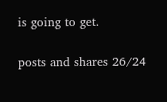is going to get.

posts and shares 26/24